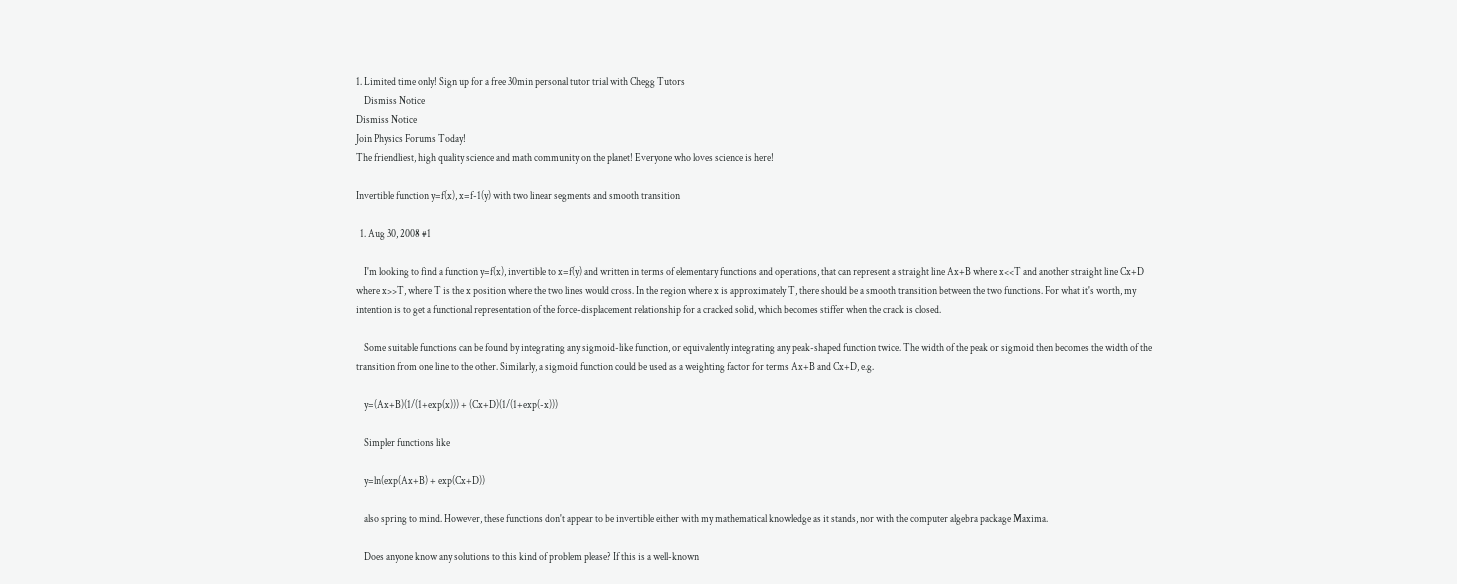1. Limited time only! Sign up for a free 30min personal tutor trial with Chegg Tutors
    Dismiss Notice
Dismiss Notice
Join Physics Forums Today!
The friendliest, high quality science and math community on the planet! Everyone who loves science is here!

Invertible function y=f(x), x=f-1(y) with two linear segments and smooth transition

  1. Aug 30, 2008 #1

    I'm looking to find a function y=f(x), invertible to x=f(y) and written in terms of elementary functions and operations, that can represent a straight line Ax+B where x<<T and another straight line Cx+D where x>>T, where T is the x position where the two lines would cross. In the region where x is approximately T, there should be a smooth transition between the two functions. For what it's worth, my intention is to get a functional representation of the force-displacement relationship for a cracked solid, which becomes stiffer when the crack is closed.

    Some suitable functions can be found by integrating any sigmoid-like function, or equivalently integrating any peak-shaped function twice. The width of the peak or sigmoid then becomes the width of the transition from one line to the other. Similarly, a sigmoid function could be used as a weighting factor for terms Ax+B and Cx+D, e.g.

    y=(Ax+B)(1/(1+exp(x))) + (Cx+D)(1/(1+exp(-x)))

    Simpler functions like

    y=ln(exp(Ax+B) + exp(Cx+D))

    also spring to mind. However, these functions don't appear to be invertible either with my mathematical knowledge as it stands, nor with the computer algebra package Maxima.

    Does anyone know any solutions to this kind of problem please? If this is a well-known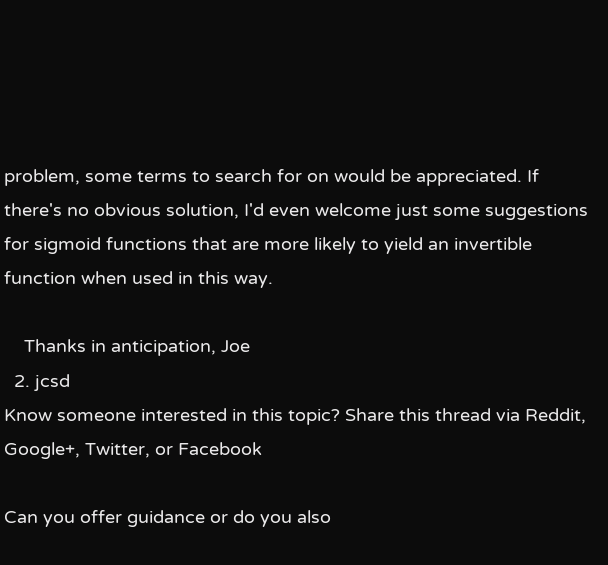problem, some terms to search for on would be appreciated. If there's no obvious solution, I'd even welcome just some suggestions for sigmoid functions that are more likely to yield an invertible function when used in this way.

    Thanks in anticipation, Joe
  2. jcsd
Know someone interested in this topic? Share this thread via Reddit, Google+, Twitter, or Facebook

Can you offer guidance or do you also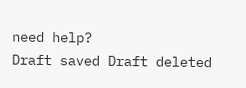need help?
Draft saved Draft deleted